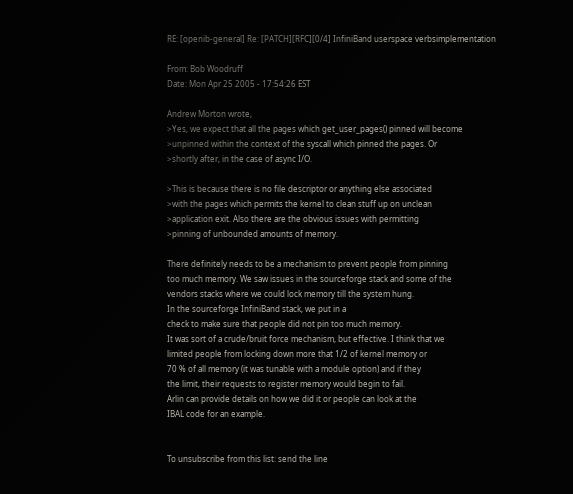RE: [openib-general] Re: [PATCH][RFC][0/4] InfiniBand userspace verbsimplementation

From: Bob Woodruff
Date: Mon Apr 25 2005 - 17:54:26 EST

Andrew Morton wrote,
>Yes, we expect that all the pages which get_user_pages() pinned will become
>unpinned within the context of the syscall which pinned the pages. Or
>shortly after, in the case of async I/O.

>This is because there is no file descriptor or anything else associated
>with the pages which permits the kernel to clean stuff up on unclean
>application exit. Also there are the obvious issues with permitting
>pinning of unbounded amounts of memory.

There definitely needs to be a mechanism to prevent people from pinning
too much memory. We saw issues in the sourceforge stack and some of the
vendors stacks where we could lock memory till the system hung.
In the sourceforge InfiniBand stack, we put in a
check to make sure that people did not pin too much memory.
It was sort of a crude/bruit force mechanism, but effective. I think that we
limited people from locking down more that 1/2 of kernel memory or
70 % of all memory (it was tunable with a module option) and if they
the limit, their requests to register memory would begin to fail.
Arlin can provide details on how we did it or people can look at the
IBAL code for an example.


To unsubscribe from this list: send the line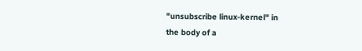"unsubscribe linux-kernel" in
the body of a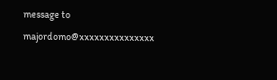message to majordomo@xxxxxxxxxxxxxxx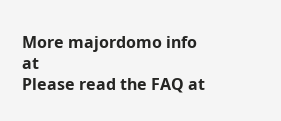More majordomo info at
Please read the FAQ at